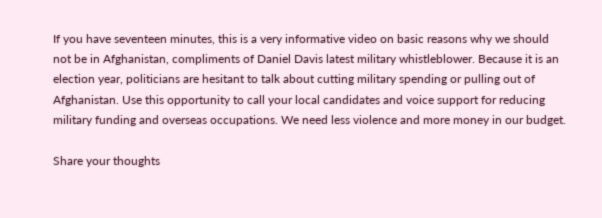If you have seventeen minutes, this is a very informative video on basic reasons why we should not be in Afghanistan, compliments of Daniel Davis latest military whistleblower. Because it is an election year, politicians are hesitant to talk about cutting military spending or pulling out of Afghanistan. Use this opportunity to call your local candidates and voice support for reducing military funding and overseas occupations. We need less violence and more money in our budget.

Share your thoughts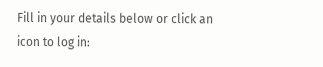Fill in your details below or click an icon to log in: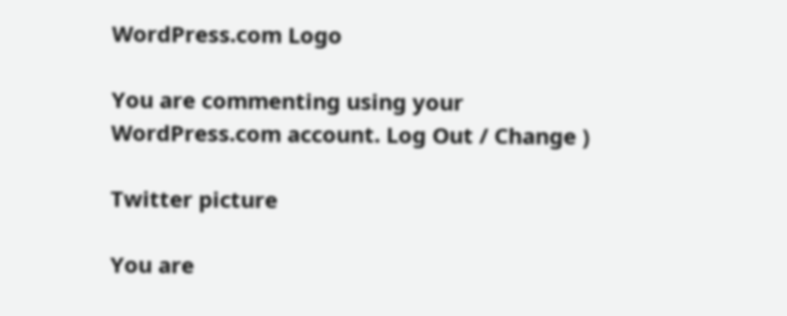WordPress.com Logo

You are commenting using your WordPress.com account. Log Out / Change )

Twitter picture

You are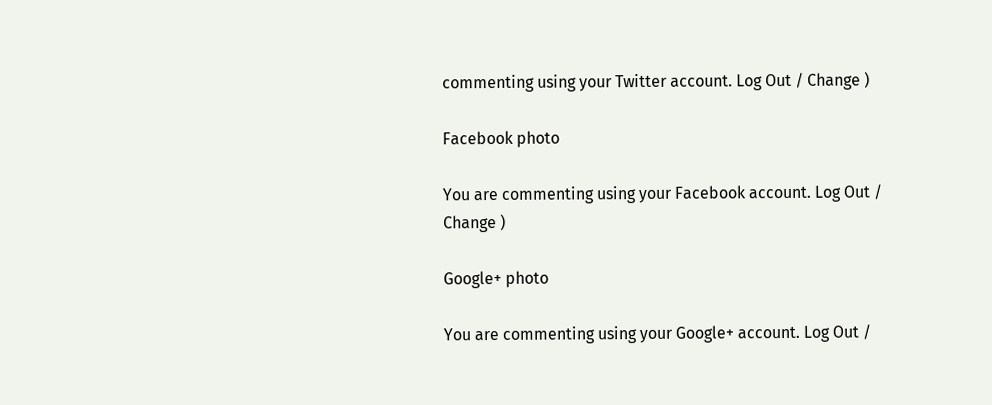commenting using your Twitter account. Log Out / Change )

Facebook photo

You are commenting using your Facebook account. Log Out / Change )

Google+ photo

You are commenting using your Google+ account. Log Out /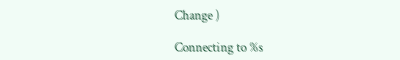Change )

Connecting to %s